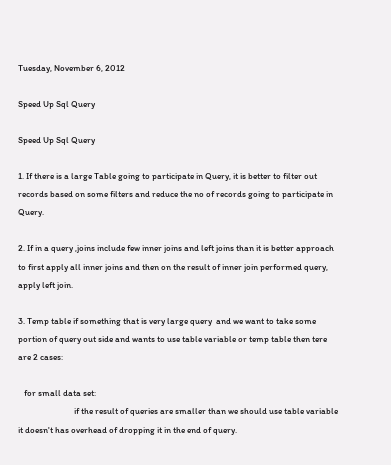Tuesday, November 6, 2012

Speed Up Sql Query

Speed Up Sql Query

1. If there is a large Table going to participate in Query, it is better to filter out records based on some filters and reduce the no of records going to participate in Query.

2. If in a query ,joins include few inner joins and left joins than it is better approach to first apply all inner joins and then on the result of inner join performed query, apply left join.

3. Temp table if something that is very large query  and we want to take some portion of query out side and wants to use table variable or temp table then tere are 2 cases:

   for small data set:
                            if the result of queries are smaller than we should use table variable it doesn't has overhead of dropping it in the end of query.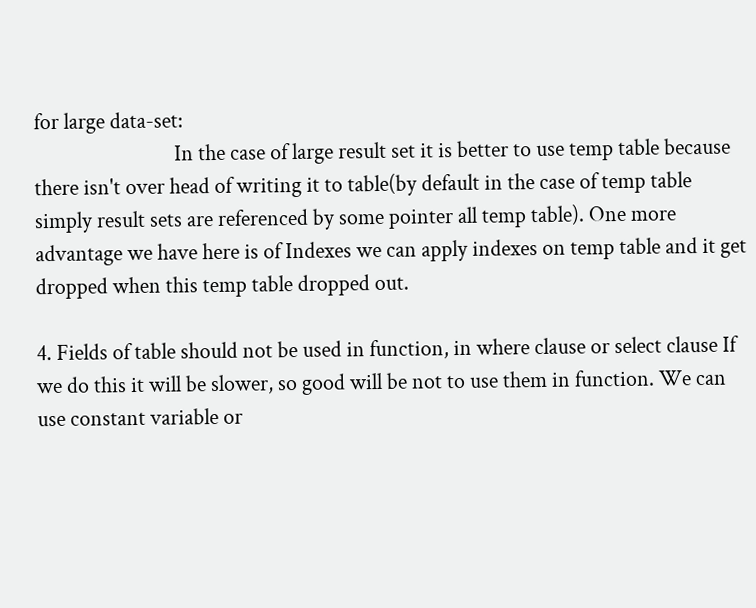for large data-set:
                            In the case of large result set it is better to use temp table because there isn't over head of writing it to table(by default in the case of temp table simply result sets are referenced by some pointer all temp table). One more advantage we have here is of Indexes we can apply indexes on temp table and it get dropped when this temp table dropped out.

4. Fields of table should not be used in function, in where clause or select clause If we do this it will be slower, so good will be not to use them in function. We can use constant variable or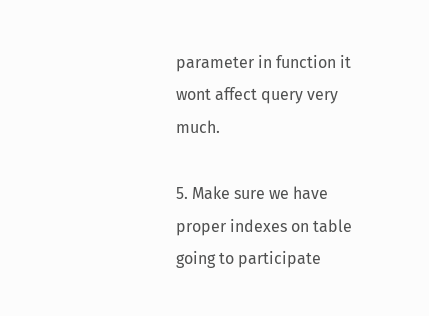parameter in function it wont affect query very much.

5. Make sure we have proper indexes on table going to participate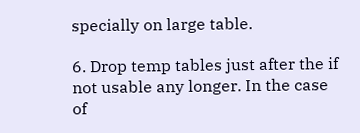specially on large table.

6. Drop temp tables just after the if not usable any longer. In the case of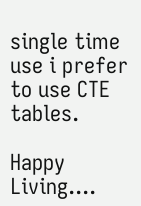single time use i prefer to use CTE tables.

Happy Living....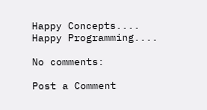Happy Concepts....
Happy Programming....

No comments:

Post a Comment